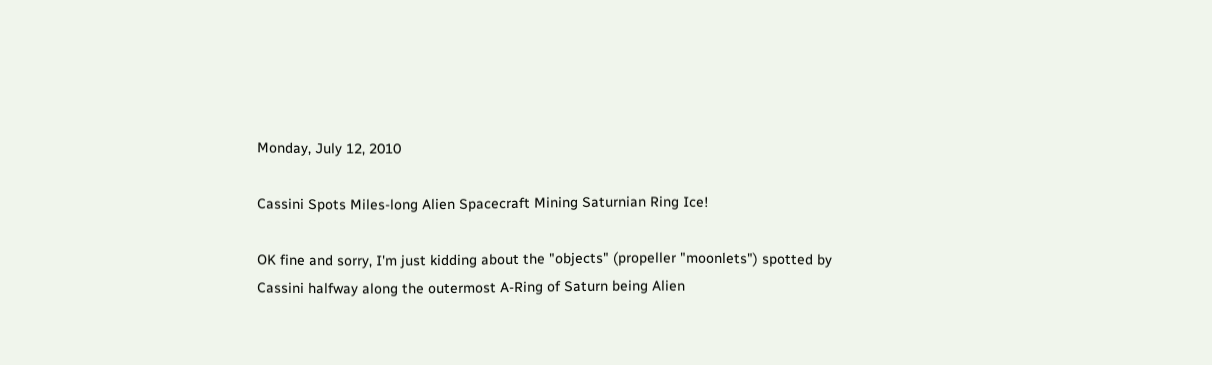Monday, July 12, 2010

Cassini Spots Miles-long Alien Spacecraft Mining Saturnian Ring Ice!

OK fine and sorry, I'm just kidding about the "objects" (propeller "moonlets") spotted by Cassini halfway along the outermost A-Ring of Saturn being Alien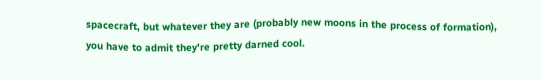spacecraft, but whatever they are (probably new moons in the process of formation), you have to admit they're pretty darned cool.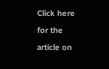Click here for the article on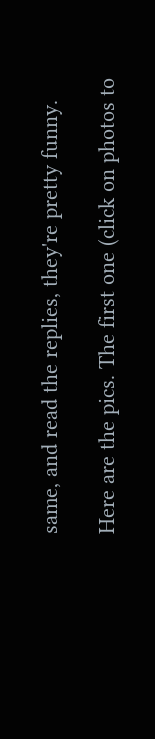same, and read the replies, they're pretty funny.

Here are the pics. The first one (click on photos to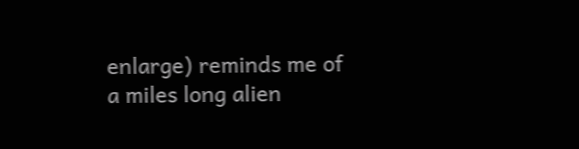enlarge) reminds me of a miles long alien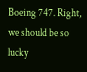Boeing 747. Right, we should be so lucky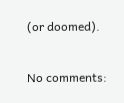(or doomed).

No comments: